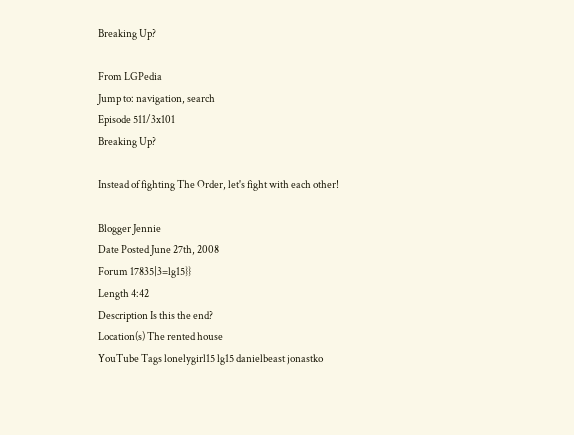Breaking Up?

From LGPedia
Jump to: navigation, search
Episode 511/3x101
Breaking Up?

Instead of fighting The Order, let's fight with each other!

Blogger Jennie
Date Posted June 27th, 2008
Forum 17835|3=lg15}}
Length 4:42
Description Is this the end?
Location(s) The rented house
YouTube Tags lonelygirl15 lg15 danielbeast jonastko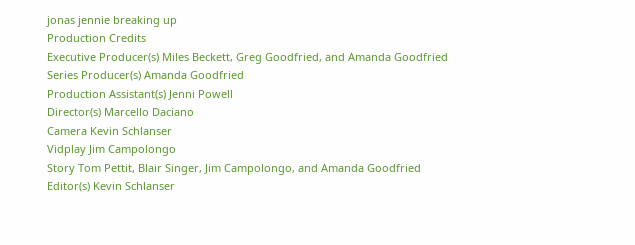jonas jennie breaking up
Production Credits
Executive Producer(s) Miles Beckett, Greg Goodfried, and Amanda Goodfried
Series Producer(s) Amanda Goodfried
Production Assistant(s) Jenni Powell
Director(s) Marcello Daciano
Camera Kevin Schlanser
Vidplay Jim Campolongo
Story Tom Pettit, Blair Singer, Jim Campolongo, and Amanda Goodfried
Editor(s) Kevin Schlanser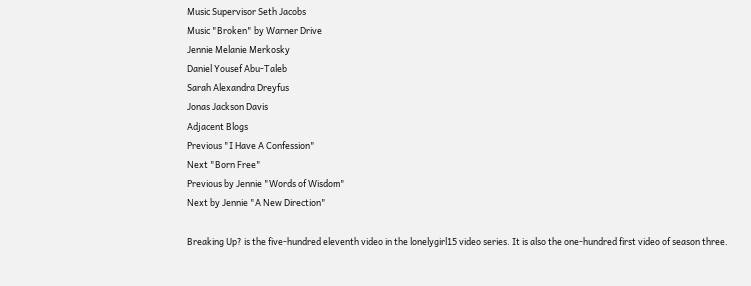Music Supervisor Seth Jacobs
Music "Broken" by Warner Drive
Jennie Melanie Merkosky
Daniel Yousef Abu-Taleb
Sarah Alexandra Dreyfus
Jonas Jackson Davis
Adjacent Blogs
Previous "I Have A Confession"
Next "Born Free"
Previous by Jennie "Words of Wisdom"
Next by Jennie "A New Direction"

Breaking Up? is the five-hundred eleventh video in the lonelygirl15 video series. It is also the one-hundred first video of season three.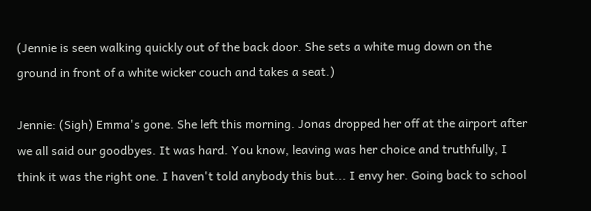(Jennie is seen walking quickly out of the back door. She sets a white mug down on the ground in front of a white wicker couch and takes a seat.)

Jennie: (Sigh) Emma's gone. She left this morning. Jonas dropped her off at the airport after we all said our goodbyes. It was hard. You know, leaving was her choice and truthfully, I think it was the right one. I haven't told anybody this but... I envy her. Going back to school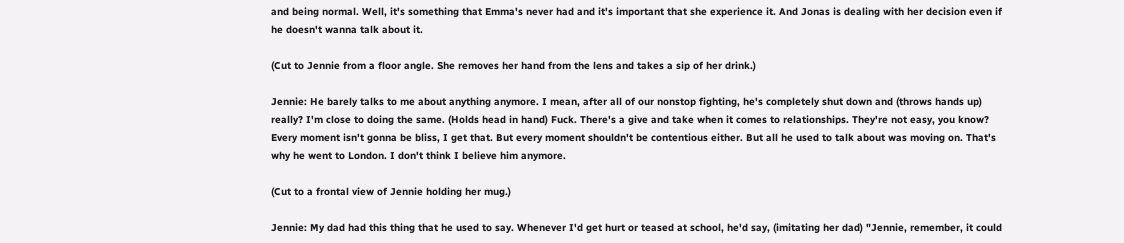and being normal. Well, it's something that Emma's never had and it's important that she experience it. And Jonas is dealing with her decision even if he doesn't wanna talk about it.

(Cut to Jennie from a floor angle. She removes her hand from the lens and takes a sip of her drink.)

Jennie: He barely talks to me about anything anymore. I mean, after all of our nonstop fighting, he's completely shut down and (throws hands up) really? I'm close to doing the same. (Holds head in hand) Fuck. There's a give and take when it comes to relationships. They're not easy, you know? Every moment isn't gonna be bliss, I get that. But every moment shouldn't be contentious either. But all he used to talk about was moving on. That's why he went to London. I don't think I believe him anymore.

(Cut to a frontal view of Jennie holding her mug.)

Jennie: My dad had this thing that he used to say. Whenever I'd get hurt or teased at school, he'd say, (imitating her dad) "Jennie, remember, it could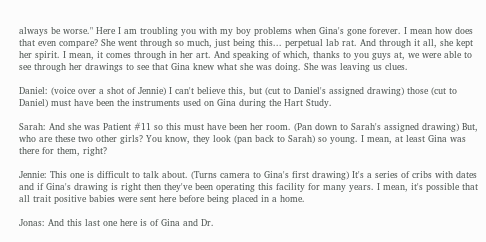always be worse." Here I am troubling you with my boy problems when Gina's gone forever. I mean how does that even compare? She went through so much, just being this... perpetual lab rat. And through it all, she kept her spirit. I mean, it comes through in her art. And speaking of which, thanks to you guys at, we were able to see through her drawings to see that Gina knew what she was doing. She was leaving us clues.

Daniel: (voice over a shot of Jennie) I can't believe this, but (cut to Daniel's assigned drawing) those (cut to Daniel) must have been the instruments used on Gina during the Hart Study.

Sarah: And she was Patient #11 so this must have been her room. (Pan down to Sarah's assigned drawing) But, who are these two other girls? You know, they look (pan back to Sarah) so young. I mean, at least Gina was there for them, right?

Jennie: This one is difficult to talk about. (Turns camera to Gina's first drawing) It's a series of cribs with dates and if Gina's drawing is right then they've been operating this facility for many years. I mean, it's possible that all trait positive babies were sent here before being placed in a home.

Jonas: And this last one here is of Gina and Dr.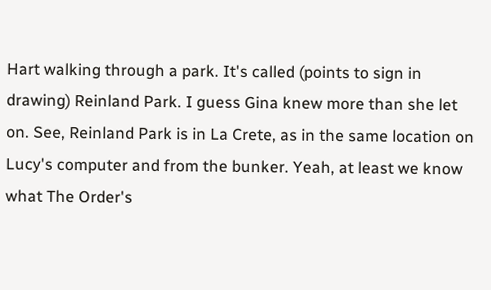Hart walking through a park. It's called (points to sign in drawing) Reinland Park. I guess Gina knew more than she let on. See, Reinland Park is in La Crete, as in the same location on Lucy's computer and from the bunker. Yeah, at least we know what The Order's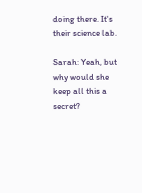doing there. It's their science lab.

Sarah: Yeah, but why would she keep all this a secret?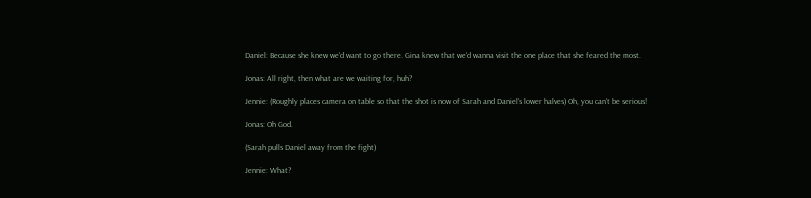Daniel: Because she knew we'd want to go there. Gina knew that we'd wanna visit the one place that she feared the most.

Jonas: All right, then what are we waiting for, huh?

Jennie: (Roughly places camera on table so that the shot is now of Sarah and Daniel's lower halves) Oh, you can't be serious!

Jonas: Oh God.

(Sarah pulls Daniel away from the fight)

Jennie: What?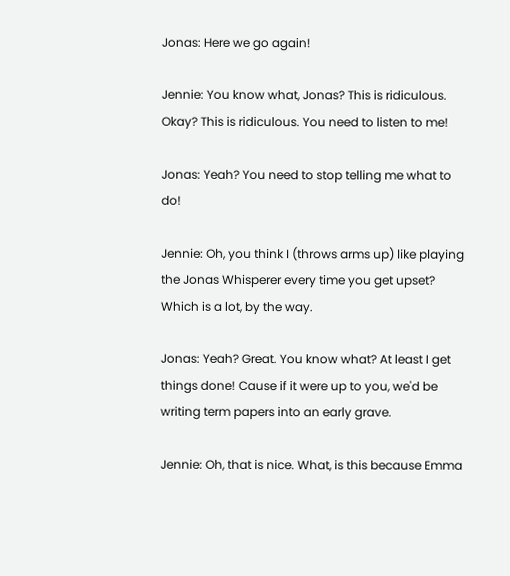Jonas: Here we go again!

Jennie: You know what, Jonas? This is ridiculous. Okay? This is ridiculous. You need to listen to me!

Jonas: Yeah? You need to stop telling me what to do!

Jennie: Oh, you think I (throws arms up) like playing the Jonas Whisperer every time you get upset? Which is a lot, by the way.

Jonas: Yeah? Great. You know what? At least I get things done! Cause if it were up to you, we'd be writing term papers into an early grave.

Jennie: Oh, that is nice. What, is this because Emma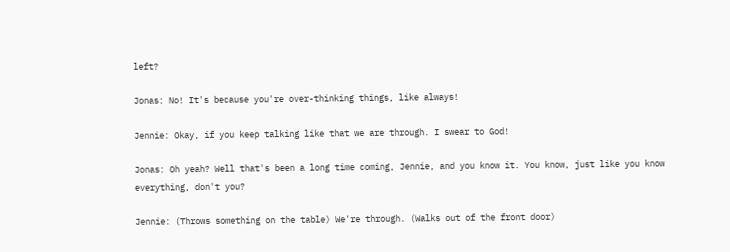left?

Jonas: No! It's because you're over-thinking things, like always!

Jennie: Okay, if you keep talking like that we are through. I swear to God!

Jonas: Oh yeah? Well that's been a long time coming, Jennie, and you know it. You know, just like you know everything, don't you?

Jennie: (Throws something on the table) We're through. (Walks out of the front door)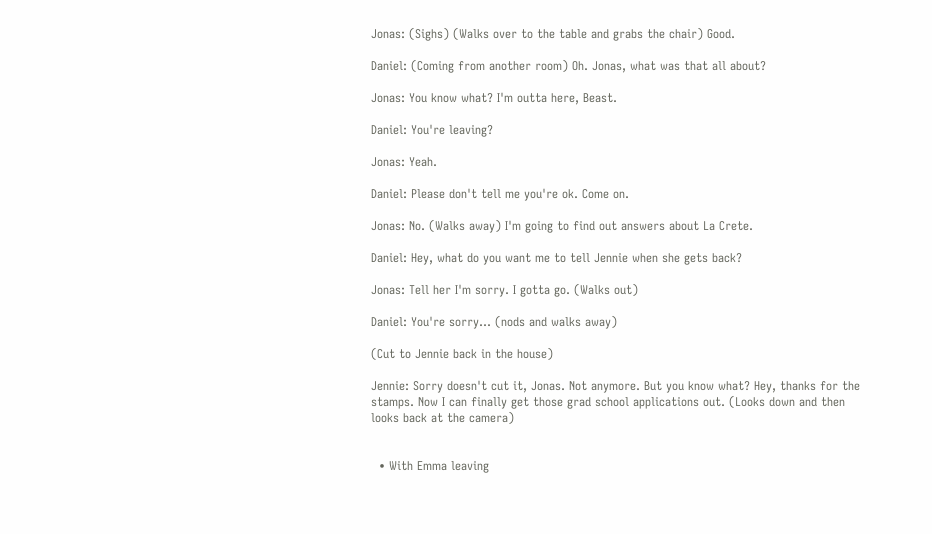Jonas: (Sighs) (Walks over to the table and grabs the chair) Good.

Daniel: (Coming from another room) Oh. Jonas, what was that all about?

Jonas: You know what? I'm outta here, Beast.

Daniel: You're leaving?

Jonas: Yeah.

Daniel: Please don't tell me you're ok. Come on.

Jonas: No. (Walks away) I'm going to find out answers about La Crete.

Daniel: Hey, what do you want me to tell Jennie when she gets back?

Jonas: Tell her I'm sorry. I gotta go. (Walks out)

Daniel: You're sorry... (nods and walks away)

(Cut to Jennie back in the house)

Jennie: Sorry doesn't cut it, Jonas. Not anymore. But you know what? Hey, thanks for the stamps. Now I can finally get those grad school applications out. (Looks down and then looks back at the camera)


  • With Emma leaving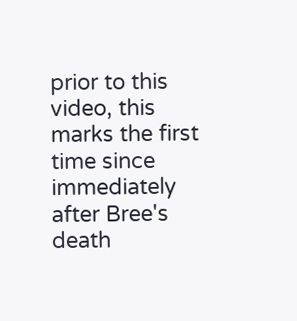prior to this video, this marks the first time since immediately after Bree's death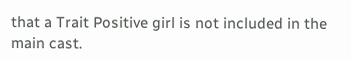that a Trait Positive girl is not included in the main cast.